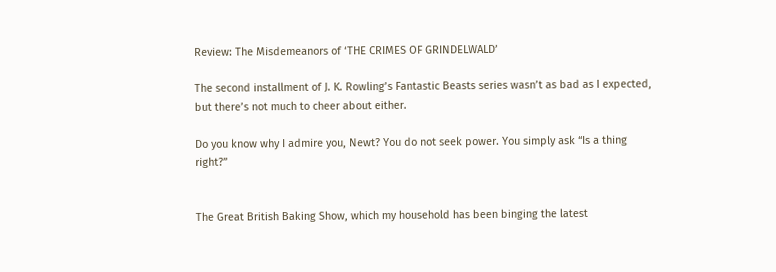Review: The Misdemeanors of ‘THE CRIMES OF GRINDELWALD’

The second installment of J. K. Rowling’s Fantastic Beasts series wasn’t as bad as I expected, but there’s not much to cheer about either.

Do you know why I admire you, Newt? You do not seek power. You simply ask “Is a thing right?”


The Great British Baking Show, which my household has been binging the latest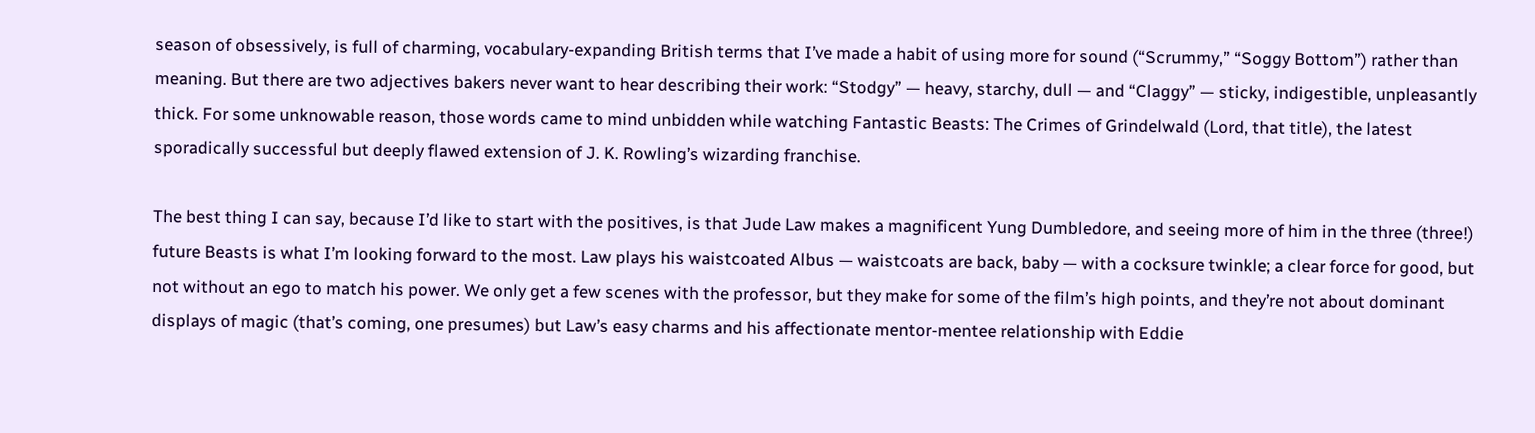season of obsessively, is full of charming, vocabulary-expanding British terms that I’ve made a habit of using more for sound (“Scrummy,” “Soggy Bottom”) rather than meaning. But there are two adjectives bakers never want to hear describing their work: “Stodgy” — heavy, starchy, dull — and “Claggy” — sticky, indigestible, unpleasantly thick. For some unknowable reason, those words came to mind unbidden while watching Fantastic Beasts: The Crimes of Grindelwald (Lord, that title), the latest sporadically successful but deeply flawed extension of J. K. Rowling’s wizarding franchise.

The best thing I can say, because I’d like to start with the positives, is that Jude Law makes a magnificent Yung Dumbledore, and seeing more of him in the three (three!) future Beasts is what I’m looking forward to the most. Law plays his waistcoated Albus — waistcoats are back, baby — with a cocksure twinkle; a clear force for good, but not without an ego to match his power. We only get a few scenes with the professor, but they make for some of the film’s high points, and they’re not about dominant displays of magic (that’s coming, one presumes) but Law’s easy charms and his affectionate mentor-mentee relationship with Eddie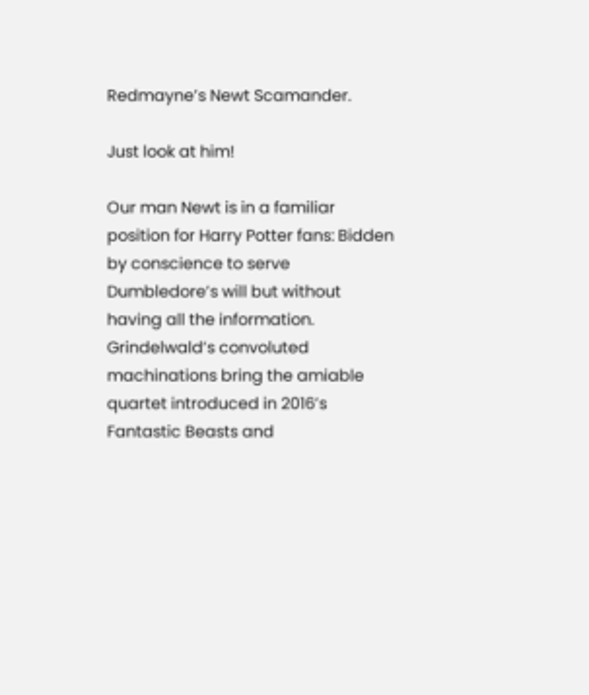Redmayne’s Newt Scamander.

Just look at him!

Our man Newt is in a familiar position for Harry Potter fans: Bidden by conscience to serve Dumbledore’s will but without having all the information. Grindelwald’s convoluted machinations bring the amiable quartet introduced in 2016’s Fantastic Beasts and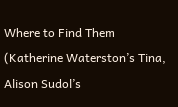Where to Find Them (Katherine Waterston’s Tina, Alison Sudol’s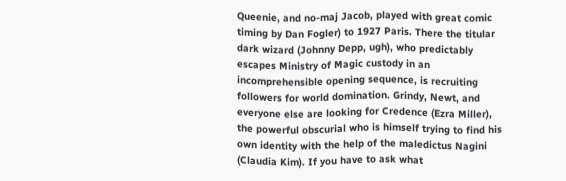Queenie, and no-maj Jacob, played with great comic timing by Dan Fogler) to 1927 Paris. There the titular dark wizard (Johnny Depp, ugh), who predictably escapes Ministry of Magic custody in an incomprehensible opening sequence, is recruiting followers for world domination. Grindy, Newt, and everyone else are looking for Credence (Ezra Miller), the powerful obscurial who is himself trying to find his own identity with the help of the maledictus Nagini (Claudia Kim). If you have to ask what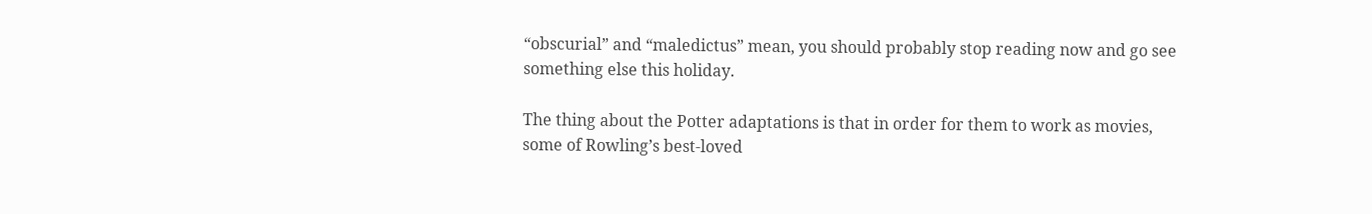“obscurial” and “maledictus” mean, you should probably stop reading now and go see something else this holiday.

The thing about the Potter adaptations is that in order for them to work as movies, some of Rowling’s best-loved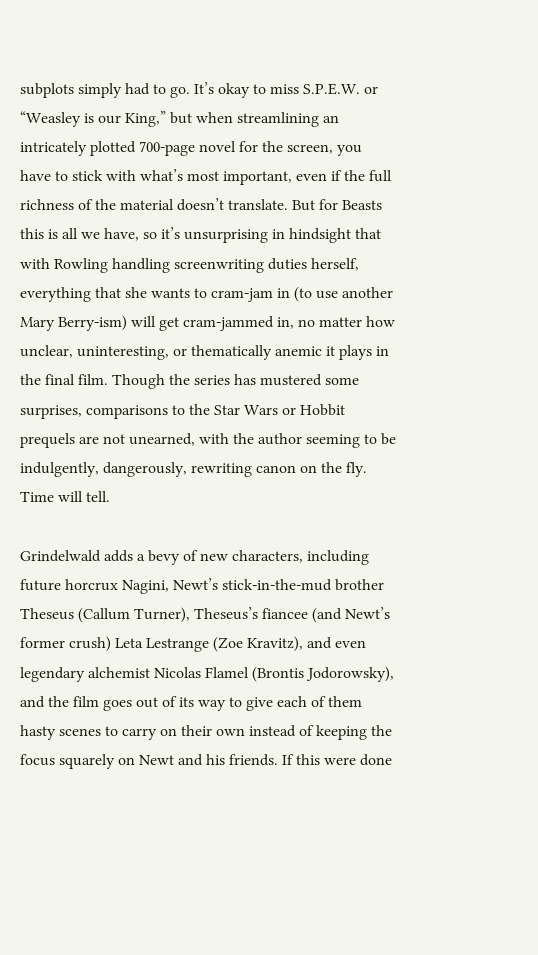subplots simply had to go. It’s okay to miss S.P.E.W. or “Weasley is our King,” but when streamlining an intricately plotted 700-page novel for the screen, you have to stick with what’s most important, even if the full richness of the material doesn’t translate. But for Beasts this is all we have, so it’s unsurprising in hindsight that with Rowling handling screenwriting duties herself, everything that she wants to cram-jam in (to use another Mary Berry-ism) will get cram-jammed in, no matter how unclear, uninteresting, or thematically anemic it plays in the final film. Though the series has mustered some surprises, comparisons to the Star Wars or Hobbit prequels are not unearned, with the author seeming to be indulgently, dangerously, rewriting canon on the fly. Time will tell.

Grindelwald adds a bevy of new characters, including future horcrux Nagini, Newt’s stick-in-the-mud brother Theseus (Callum Turner), Theseus’s fiancee (and Newt’s former crush) Leta Lestrange (Zoe Kravitz), and even legendary alchemist Nicolas Flamel (Brontis Jodorowsky), and the film goes out of its way to give each of them hasty scenes to carry on their own instead of keeping the focus squarely on Newt and his friends. If this were done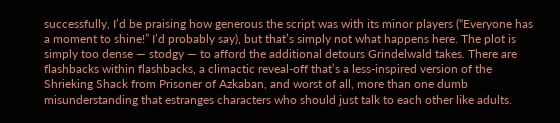successfully, I’d be praising how generous the script was with its minor players (“Everyone has a moment to shine!” I’d probably say), but that’s simply not what happens here. The plot is simply too dense — stodgy — to afford the additional detours Grindelwald takes. There are flashbacks within flashbacks, a climactic reveal-off that’s a less-inspired version of the Shrieking Shack from Prisoner of Azkaban, and worst of all, more than one dumb misunderstanding that estranges characters who should just talk to each other like adults.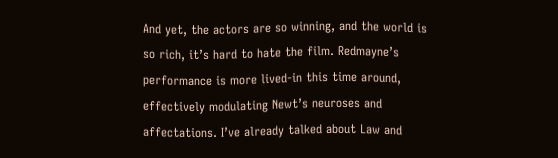And yet, the actors are so winning, and the world is so rich, it’s hard to hate the film. Redmayne’s performance is more lived-in this time around, effectively modulating Newt’s neuroses and affectations. I’ve already talked about Law and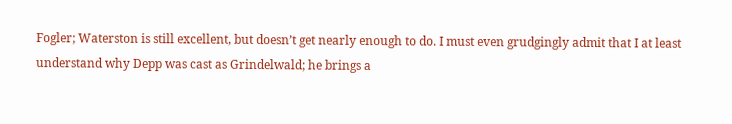Fogler; Waterston is still excellent, but doesn’t get nearly enough to do. I must even grudgingly admit that I at least understand why Depp was cast as Grindelwald; he brings a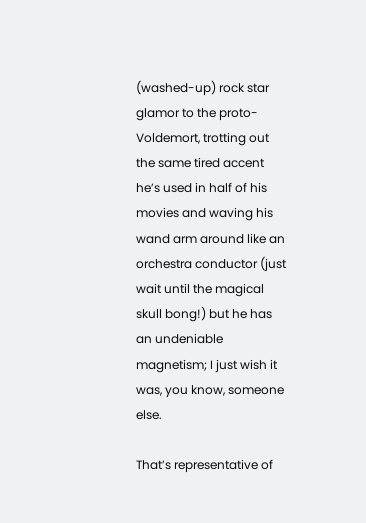(washed-up) rock star glamor to the proto-Voldemort, trotting out the same tired accent he’s used in half of his movies and waving his wand arm around like an orchestra conductor (just wait until the magical skull bong!) but he has an undeniable magnetism; I just wish it was, you know, someone else.

That’s representative of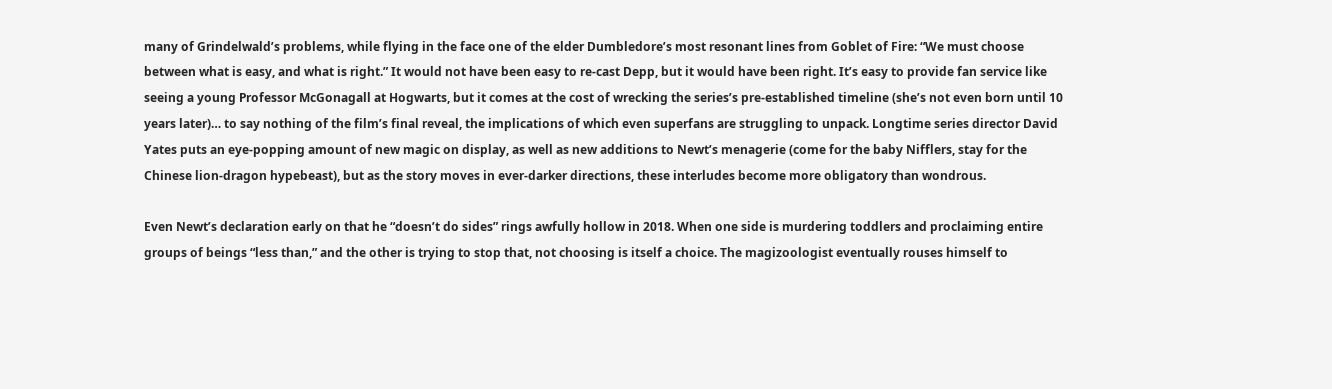many of Grindelwald’s problems, while flying in the face one of the elder Dumbledore’s most resonant lines from Goblet of Fire: “We must choose between what is easy, and what is right.” It would not have been easy to re-cast Depp, but it would have been right. It’s easy to provide fan service like seeing a young Professor McGonagall at Hogwarts, but it comes at the cost of wrecking the series’s pre-established timeline (she’s not even born until 10 years later)… to say nothing of the film’s final reveal, the implications of which even superfans are struggling to unpack. Longtime series director David Yates puts an eye-popping amount of new magic on display, as well as new additions to Newt’s menagerie (come for the baby Nifflers, stay for the Chinese lion-dragon hypebeast), but as the story moves in ever-darker directions, these interludes become more obligatory than wondrous.

Even Newt’s declaration early on that he “doesn’t do sides” rings awfully hollow in 2018. When one side is murdering toddlers and proclaiming entire groups of beings “less than,” and the other is trying to stop that, not choosing is itself a choice. The magizoologist eventually rouses himself to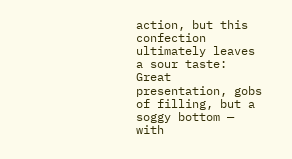action, but this confection ultimately leaves a sour taste: Great presentation, gobs of filling, but a soggy bottom — with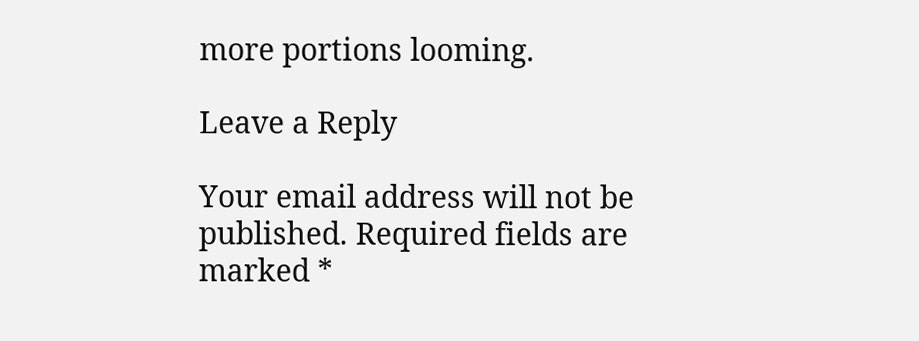more portions looming.

Leave a Reply

Your email address will not be published. Required fields are marked *